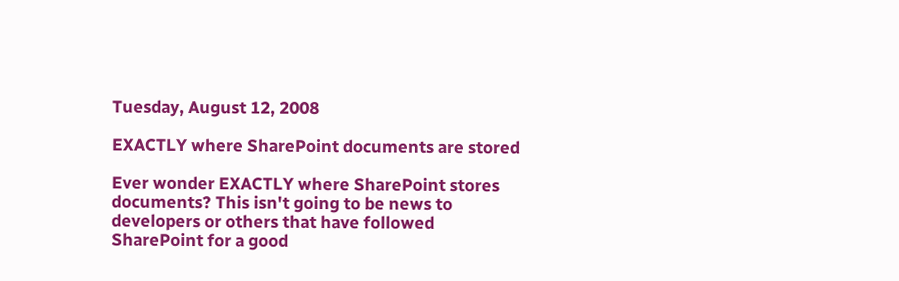Tuesday, August 12, 2008

EXACTLY where SharePoint documents are stored

Ever wonder EXACTLY where SharePoint stores documents? This isn't going to be news to developers or others that have followed SharePoint for a good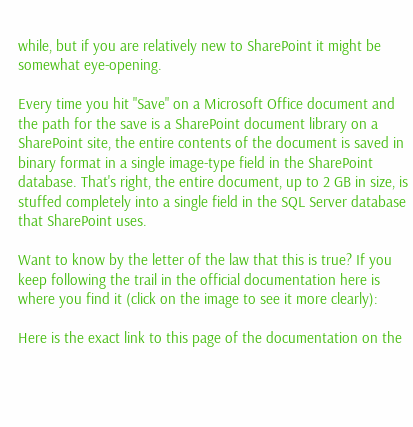while, but if you are relatively new to SharePoint it might be somewhat eye-opening.

Every time you hit "Save" on a Microsoft Office document and the path for the save is a SharePoint document library on a SharePoint site, the entire contents of the document is saved in binary format in a single image-type field in the SharePoint database. That's right, the entire document, up to 2 GB in size, is stuffed completely into a single field in the SQL Server database that SharePoint uses.

Want to know by the letter of the law that this is true? If you keep following the trail in the official documentation here is where you find it (click on the image to see it more clearly):

Here is the exact link to this page of the documentation on the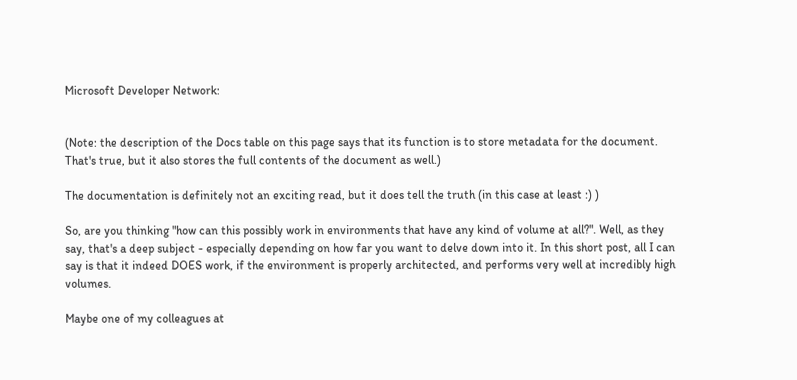Microsoft Developer Network:


(Note: the description of the Docs table on this page says that its function is to store metadata for the document. That's true, but it also stores the full contents of the document as well.)

The documentation is definitely not an exciting read, but it does tell the truth (in this case at least :) )

So, are you thinking "how can this possibly work in environments that have any kind of volume at all?". Well, as they say, that's a deep subject - especially depending on how far you want to delve down into it. In this short post, all I can say is that it indeed DOES work, if the environment is properly architected, and performs very well at incredibly high volumes.

Maybe one of my colleagues at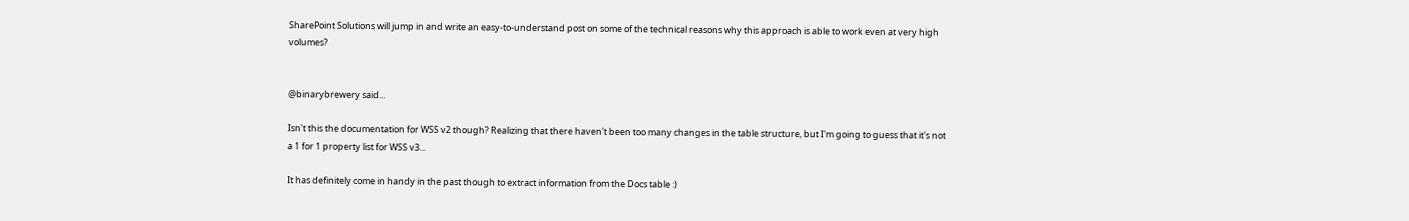SharePoint Solutions will jump in and write an easy-to-understand post on some of the technical reasons why this approach is able to work even at very high volumes?


@binarybrewery said...

Isn't this the documentation for WSS v2 though? Realizing that there haven't been too many changes in the table structure, but I'm going to guess that it's not a 1 for 1 property list for WSS v3...

It has definitely come in handy in the past though to extract information from the Docs table :)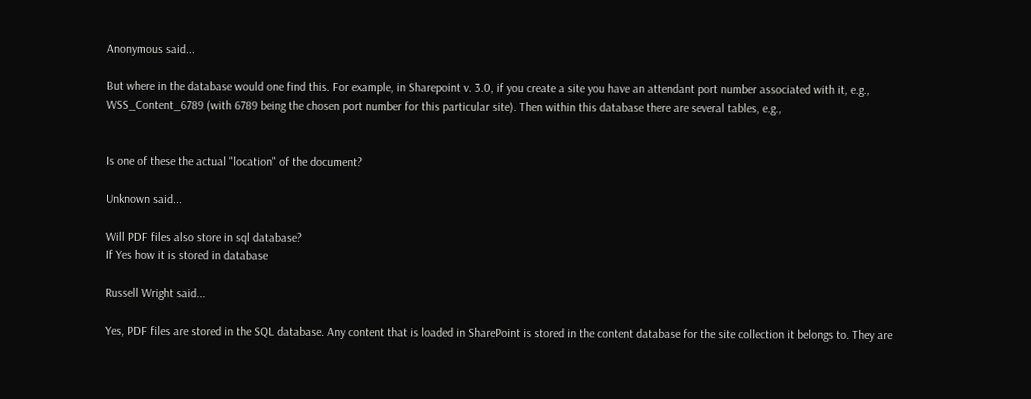Anonymous said...

But where in the database would one find this. For example, in Sharepoint v. 3.0, if you create a site you have an attendant port number associated with it, e.g., WSS_Content_6789 (with 6789 being the chosen port number for this particular site). Then within this database there are several tables, e.g.,


Is one of these the actual "location" of the document?

Unknown said...

Will PDF files also store in sql database?
If Yes how it is stored in database

Russell Wright said...

Yes, PDF files are stored in the SQL database. Any content that is loaded in SharePoint is stored in the content database for the site collection it belongs to. They are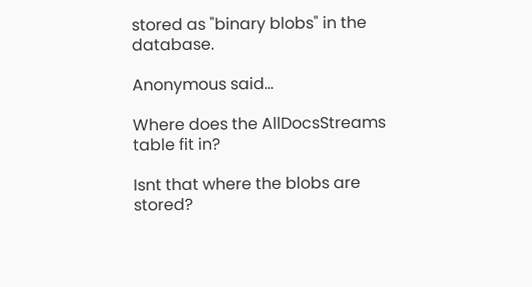stored as "binary blobs" in the database.

Anonymous said...

Where does the AllDocsStreams table fit in?

Isnt that where the blobs are stored?